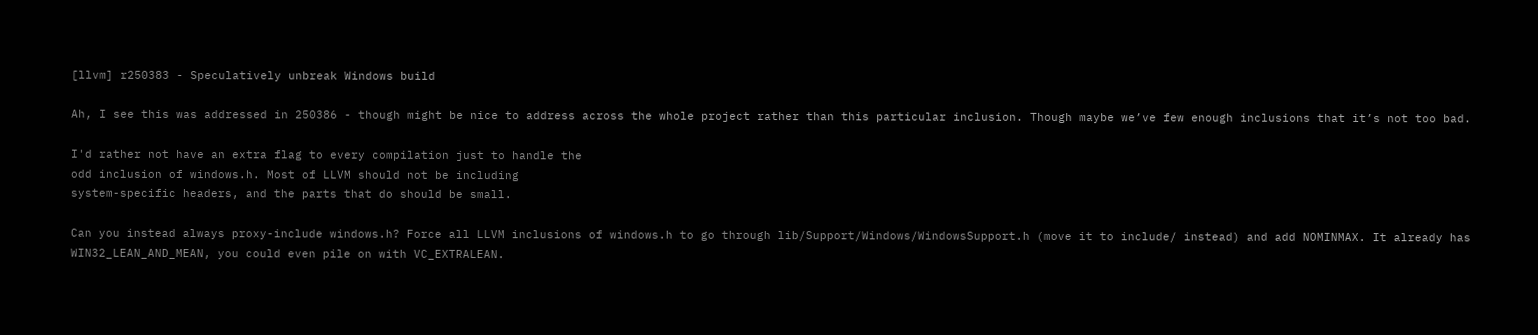[llvm] r250383 - Speculatively unbreak Windows build

Ah, I see this was addressed in 250386 - though might be nice to address across the whole project rather than this particular inclusion. Though maybe we’ve few enough inclusions that it’s not too bad.

I'd rather not have an extra flag to every compilation just to handle the
odd inclusion of windows.h. Most of LLVM should not be including
system-specific headers, and the parts that do should be small.

Can you instead always proxy-include windows.h? Force all LLVM inclusions of windows.h to go through lib/Support/Windows/WindowsSupport.h (move it to include/ instead) and add NOMINMAX. It already has WIN32_LEAN_AND_MEAN, you could even pile on with VC_EXTRALEAN.